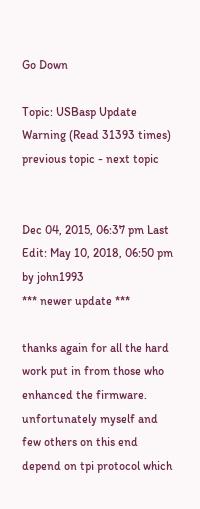Go Down

Topic: USBasp Update Warning (Read 31393 times) previous topic - next topic


Dec 04, 2015, 06:37 pm Last Edit: May 10, 2018, 06:50 pm by john1993
*** newer update ***

thanks again for all the hard work put in from those who enhanced the firmware. unfortunately myself and few others on this end depend on tpi protocol which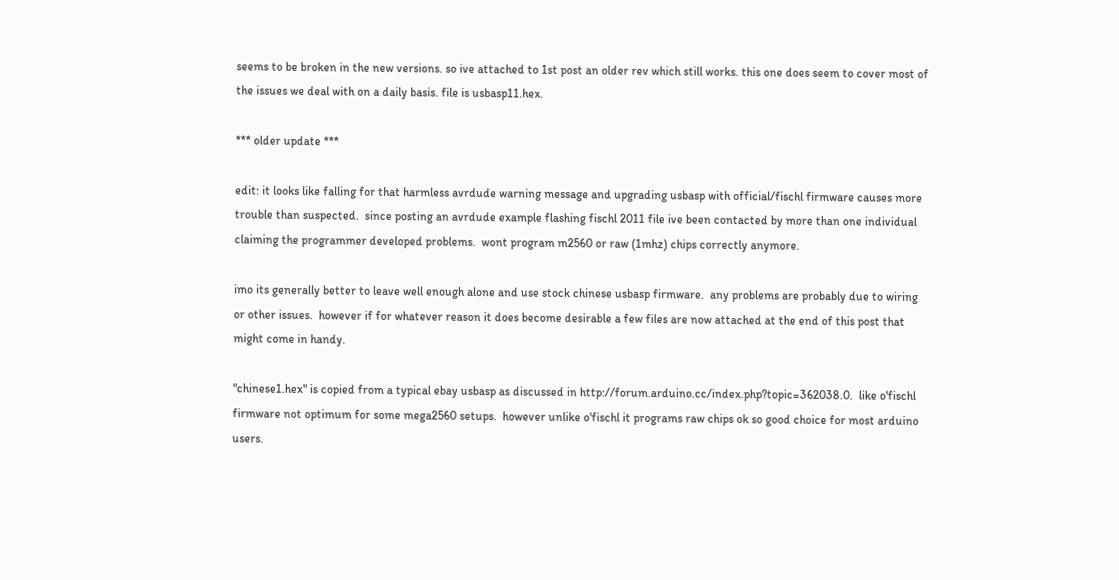seems to be broken in the new versions. so ive attached to 1st post an older rev which still works. this one does seem to cover most of the issues we deal with on a daily basis. file is usbasp11.hex.

*** older update ***

edit: it looks like falling for that harmless avrdude warning message and upgrading usbasp with official/fischl firmware causes more trouble than suspected.  since posting an avrdude example flashing fischl 2011 file ive been contacted by more than one individual claiming the programmer developed problems.  wont program m2560 or raw (1mhz) chips correctly anymore.

imo its generally better to leave well enough alone and use stock chinese usbasp firmware.  any problems are probably due to wiring or other issues.  however if for whatever reason it does become desirable a few files are now attached at the end of this post that might come in handy.

"chinese1.hex" is copied from a typical ebay usbasp as discussed in http://forum.arduino.cc/index.php?topic=362038.0.  like o'fischl firmware not optimum for some mega2560 setups.  however unlike o'fischl it programs raw chips ok so good choice for most arduino users.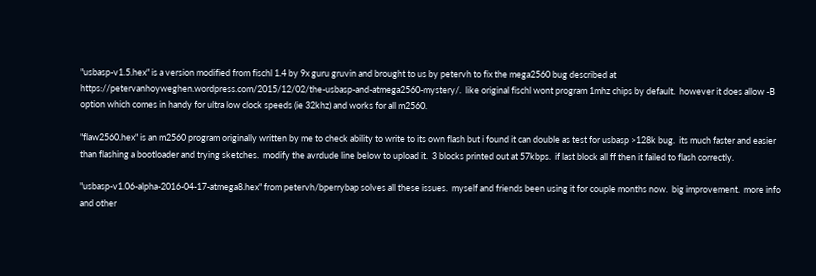"usbasp-v1.5.hex" is a version modified from fischl 1.4 by 9x guru gruvin and brought to us by petervh to fix the mega2560 bug described at https://petervanhoyweghen.wordpress.com/2015/12/02/the-usbasp-and-atmega2560-mystery/.  like original fischl wont program 1mhz chips by default.  however it does allow -B option which comes in handy for ultra low clock speeds (ie 32khz) and works for all m2560.

"flaw2560.hex" is an m2560 program originally written by me to check ability to write to its own flash but i found it can double as test for usbasp >128k bug.  its much faster and easier than flashing a bootloader and trying sketches.  modify the avrdude line below to upload it.  3 blocks printed out at 57kbps.  if last block all ff then it failed to flash correctly.

"usbasp-v1.06-alpha-2016-04-17-atmega8.hex" from petervh/bperrybap solves all these issues.  myself and friends been using it for couple months now.  big improvement.  more info and other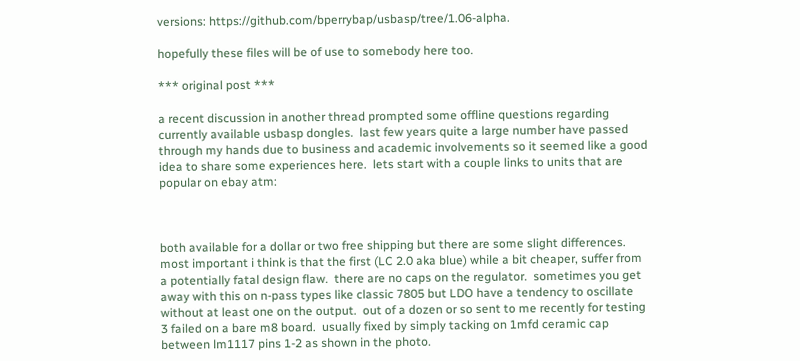versions: https://github.com/bperrybap/usbasp/tree/1.06-alpha.

hopefully these files will be of use to somebody here too.

*** original post ***

a recent discussion in another thread prompted some offline questions regarding currently available usbasp dongles.  last few years quite a large number have passed through my hands due to business and academic involvements so it seemed like a good idea to share some experiences here.  lets start with a couple links to units that are popular on ebay atm:



both available for a dollar or two free shipping but there are some slight differences.  most important i think is that the first (LC 2.0 aka blue) while a bit cheaper, suffer from a potentially fatal design flaw.  there are no caps on the regulator.  sometimes you get away with this on n-pass types like classic 7805 but LDO have a tendency to oscillate without at least one on the output.  out of a dozen or so sent to me recently for testing 3 failed on a bare m8 board.  usually fixed by simply tacking on 1mfd ceramic cap between lm1117 pins 1-2 as shown in the photo.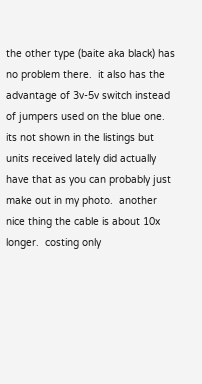the other type (baite aka black) has no problem there.  it also has the advantage of 3v-5v switch instead of jumpers used on the blue one.  its not shown in the listings but units received lately did actually have that as you can probably just make out in my photo.  another nice thing the cable is about 10x longer.  costing only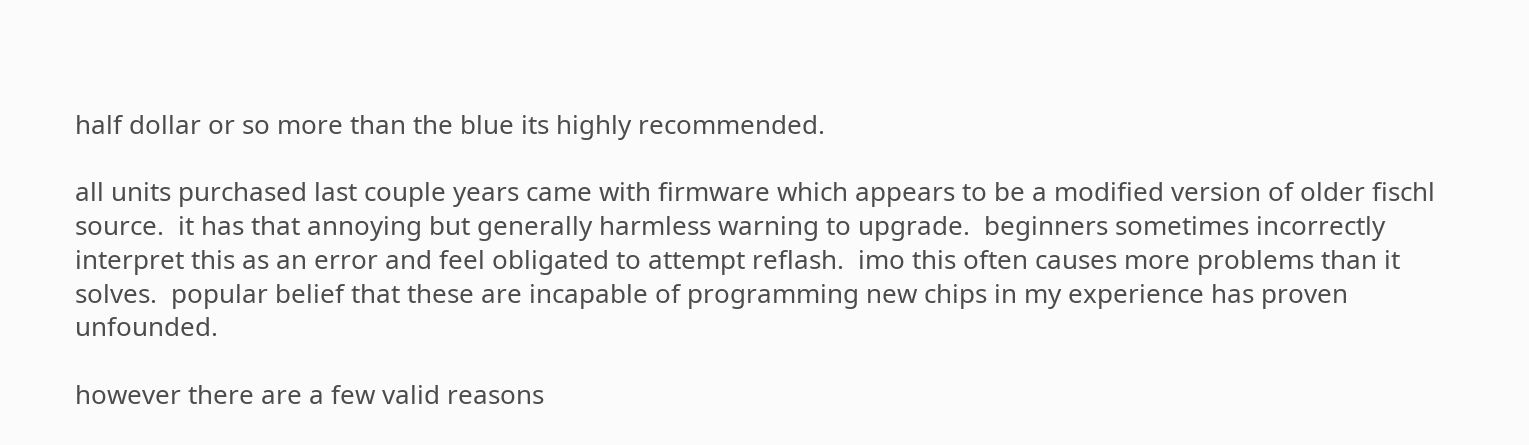half dollar or so more than the blue its highly recommended.

all units purchased last couple years came with firmware which appears to be a modified version of older fischl source.  it has that annoying but generally harmless warning to upgrade.  beginners sometimes incorrectly interpret this as an error and feel obligated to attempt reflash.  imo this often causes more problems than it solves.  popular belief that these are incapable of programming new chips in my experience has proven unfounded.

however there are a few valid reasons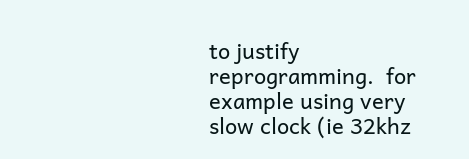to justify reprogramming.  for example using very slow clock (ie 32khz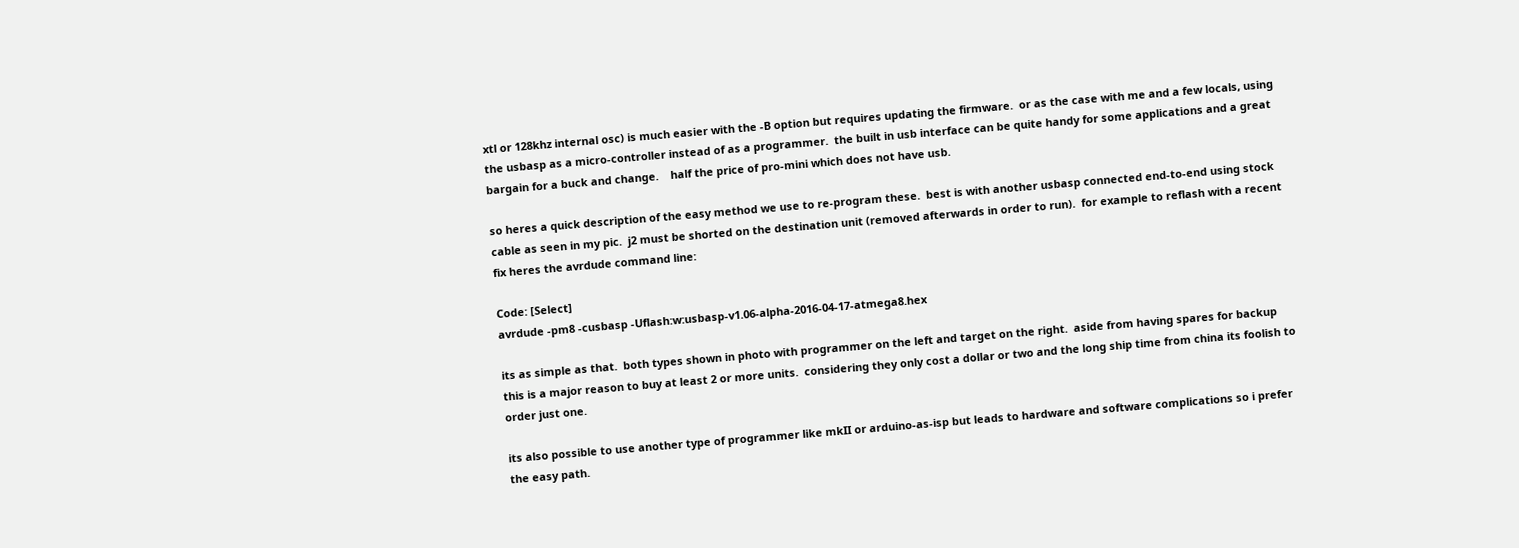xtl or 128khz internal osc) is much easier with the -B option but requires updating the firmware.  or as the case with me and a few locals, using the usbasp as a micro-controller instead of as a programmer.  the built in usb interface can be quite handy for some applications and a great bargain for a buck and change.    half the price of pro-mini which does not have usb.

so heres a quick description of the easy method we use to re-program these.  best is with another usbasp connected end-to-end using stock cable as seen in my pic.  j2 must be shorted on the destination unit (removed afterwards in order to run).  for example to reflash with a recent fix heres the avrdude command line:

Code: [Select]
avrdude -pm8 -cusbasp -Uflash:w:usbasp-v1.06-alpha-2016-04-17-atmega8.hex

its as simple as that.  both types shown in photo with programmer on the left and target on the right.  aside from having spares for backup this is a major reason to buy at least 2 or more units.  considering they only cost a dollar or two and the long ship time from china its foolish to order just one.

its also possible to use another type of programmer like mkII or arduino-as-isp but leads to hardware and software complications so i prefer the easy path.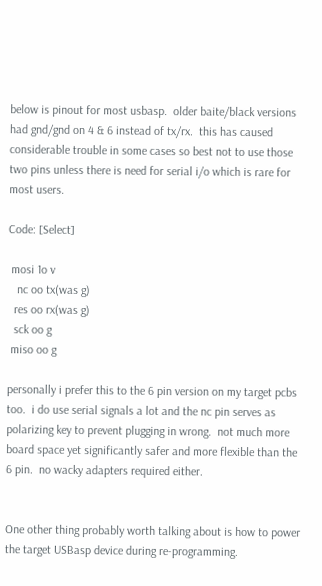below is pinout for most usbasp.  older baite/black versions had gnd/gnd on 4 & 6 instead of tx/rx.  this has caused considerable trouble in some cases so best not to use those two pins unless there is need for serial i/o which is rare for most users.

Code: [Select]

 mosi 1o v
   nc oo tx(was g)
  res oo rx(was g)
  sck oo g
 miso oo g

personally i prefer this to the 6 pin version on my target pcbs too.  i do use serial signals a lot and the nc pin serves as polarizing key to prevent plugging in wrong.  not much more board space yet significantly safer and more flexible than the 6 pin.  no wacky adapters required either.


One other thing probably worth talking about is how to power the target USBasp device during re-programming.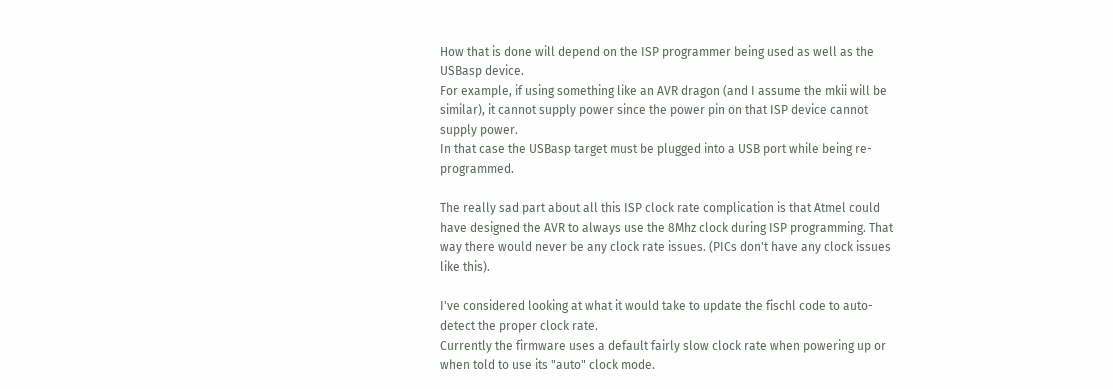How that is done will depend on the ISP programmer being used as well as the USBasp device.
For example, if using something like an AVR dragon (and I assume the mkii will be similar), it cannot supply power since the power pin on that ISP device cannot supply power.
In that case the USBasp target must be plugged into a USB port while being re-programmed.

The really sad part about all this ISP clock rate complication is that Atmel could have designed the AVR to always use the 8Mhz clock during ISP programming. That way there would never be any clock rate issues. (PICs don't have any clock issues like this).

I've considered looking at what it would take to update the fischl code to auto-detect the proper clock rate.
Currently the firmware uses a default fairly slow clock rate when powering up or when told to use its "auto" clock mode.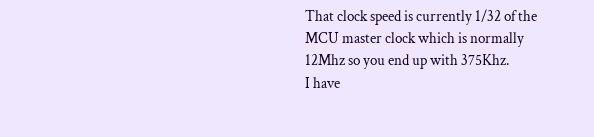That clock speed is currently 1/32 of the MCU master clock which is normally 12Mhz so you end up with 375Khz.
I have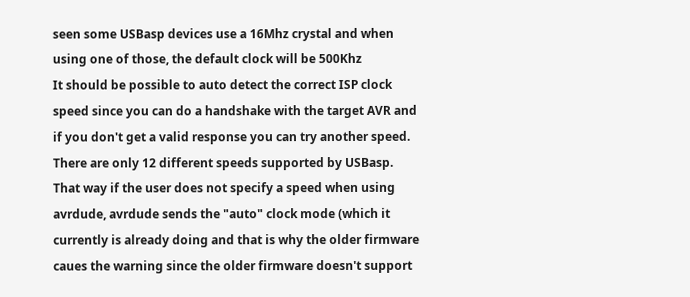seen some USBasp devices use a 16Mhz crystal and when using one of those, the default clock will be 500Khz
It should be possible to auto detect the correct ISP clock speed since you can do a handshake with the target AVR and if you don't get a valid response you can try another speed.
There are only 12 different speeds supported by USBasp.
That way if the user does not specify a speed when using avrdude, avrdude sends the "auto" clock mode (which it currently is already doing and that is why the older firmware caues the warning since the older firmware doesn't support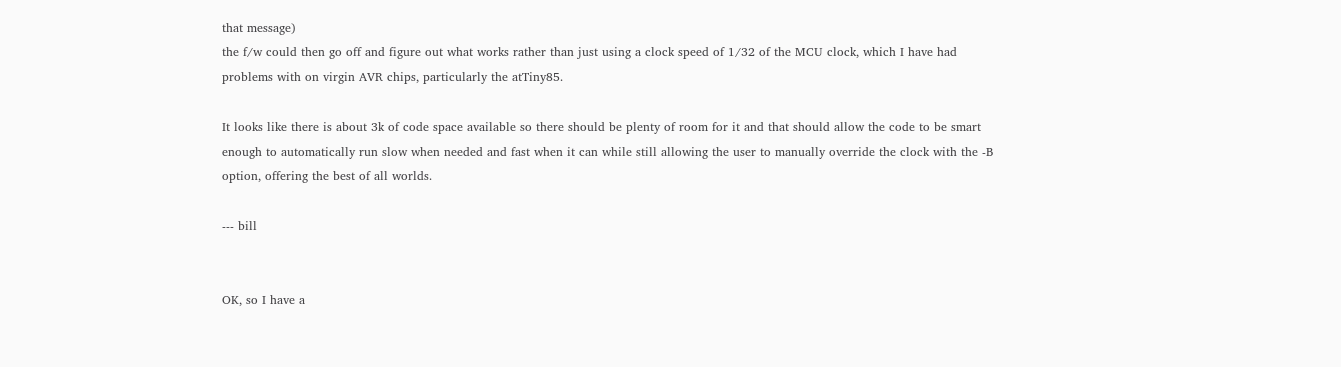that message)
the f/w could then go off and figure out what works rather than just using a clock speed of 1/32 of the MCU clock, which I have had problems with on virgin AVR chips, particularly the atTiny85.

It looks like there is about 3k of code space available so there should be plenty of room for it and that should allow the code to be smart enough to automatically run slow when needed and fast when it can while still allowing the user to manually override the clock with the -B option, offering the best of all worlds.

--- bill


OK, so I have a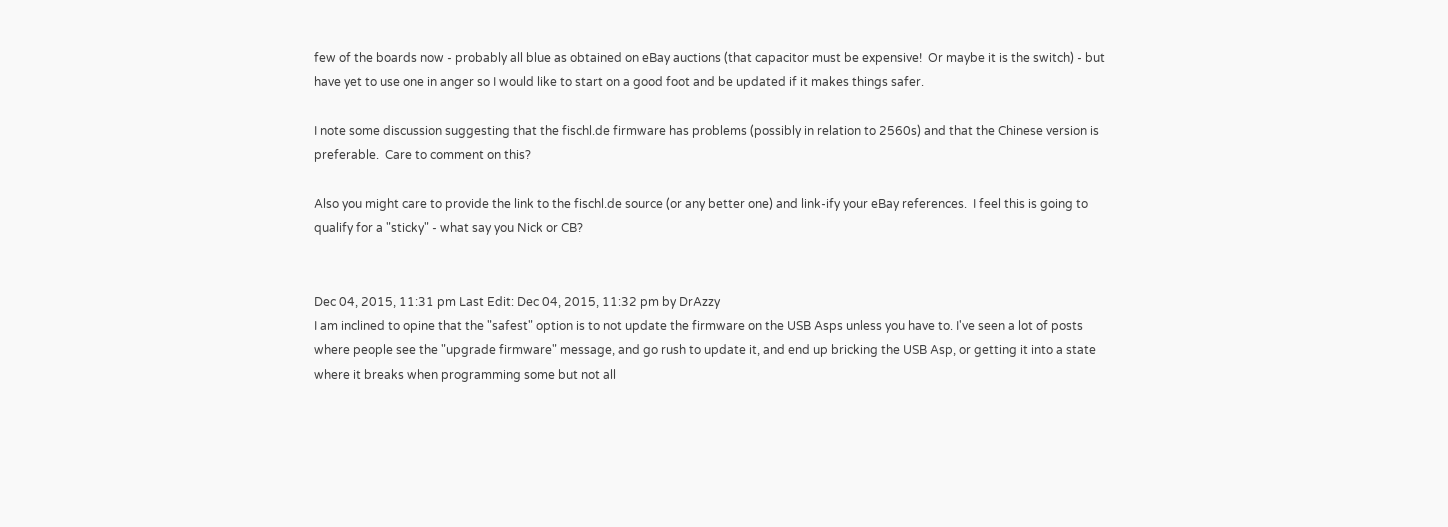few of the boards now - probably all blue as obtained on eBay auctions (that capacitor must be expensive!  Or maybe it is the switch) - but have yet to use one in anger so I would like to start on a good foot and be updated if it makes things safer.

I note some discussion suggesting that the fischl.de firmware has problems (possibly in relation to 2560s) and that the Chinese version is preferable.  Care to comment on this?

Also you might care to provide the link to the fischl.de source (or any better one) and link-ify your eBay references.  I feel this is going to qualify for a "sticky" - what say you Nick or CB?


Dec 04, 2015, 11:31 pm Last Edit: Dec 04, 2015, 11:32 pm by DrAzzy
I am inclined to opine that the "safest" option is to not update the firmware on the USB Asps unless you have to. I've seen a lot of posts where people see the "upgrade firmware" message, and go rush to update it, and end up bricking the USB Asp, or getting it into a state where it breaks when programming some but not all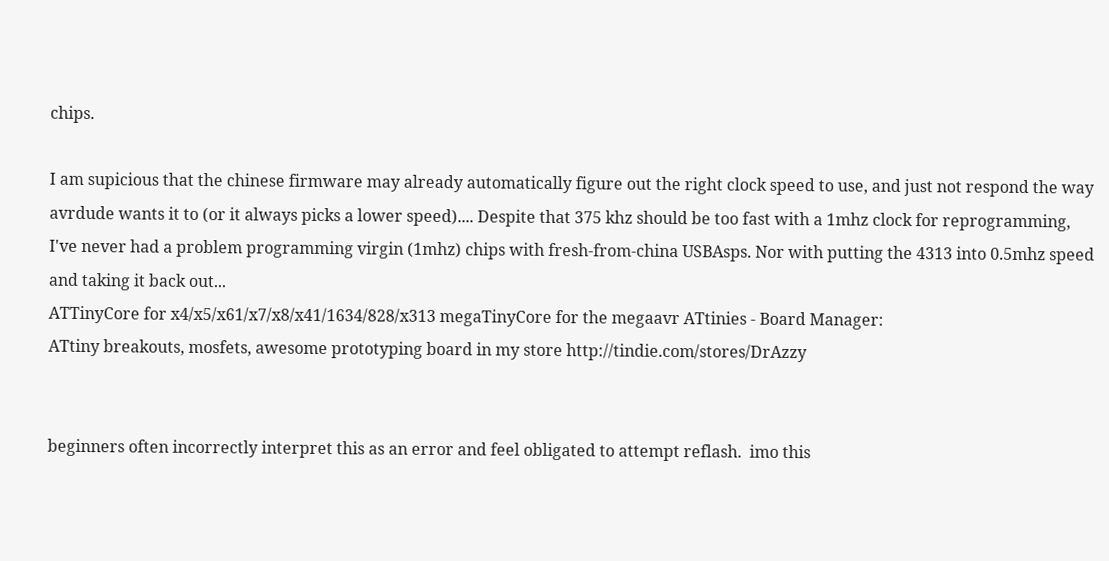chips.

I am supicious that the chinese firmware may already automatically figure out the right clock speed to use, and just not respond the way avrdude wants it to (or it always picks a lower speed).... Despite that 375 khz should be too fast with a 1mhz clock for reprogramming, I've never had a problem programming virgin (1mhz) chips with fresh-from-china USBAsps. Nor with putting the 4313 into 0.5mhz speed and taking it back out...
ATTinyCore for x4/x5/x61/x7/x8/x41/1634/828/x313 megaTinyCore for the megaavr ATtinies - Board Manager:
ATtiny breakouts, mosfets, awesome prototyping board in my store http://tindie.com/stores/DrAzzy


beginners often incorrectly interpret this as an error and feel obligated to attempt reflash.  imo this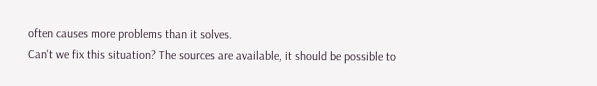often causes more problems than it solves.
Can't we fix this situation? The sources are available, it should be possible to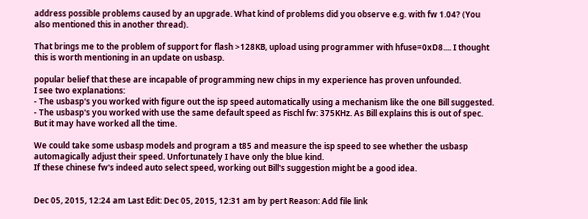address possible problems caused by an upgrade. What kind of problems did you observe e.g. with fw 1.04? (You also mentioned this in another thread).

That brings me to the problem of support for flash >128KB, upload using programmer with hfuse=0xD8.... I thought this is worth mentioning in an update on usbasp.

popular belief that these are incapable of programming new chips in my experience has proven unfounded.
I see two explanations:
- The usbasp's you worked with figure out the isp speed automatically using a mechanism like the one Bill suggested.
- The usbasp's you worked with use the same default speed as Fischl fw: 375KHz. As Bill explains this is out of spec. But it may have worked all the time.

We could take some usbasp models and program a t85 and measure the isp speed to see whether the usbasp automagically adjust their speed. Unfortunately I have only the blue kind.
If these chinese fw's indeed auto select speed, working out Bill's suggestion might be a good idea.


Dec 05, 2015, 12:24 am Last Edit: Dec 05, 2015, 12:31 am by pert Reason: Add file link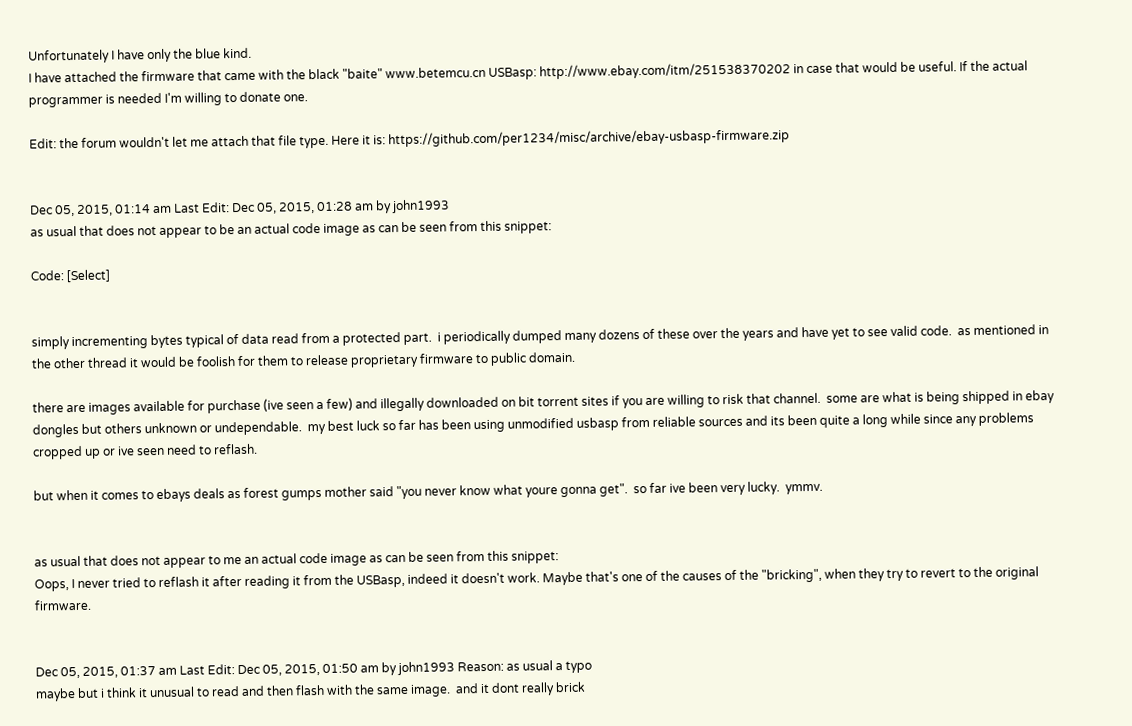Unfortunately I have only the blue kind.
I have attached the firmware that came with the black "baite" www.betemcu.cn USBasp: http://www.ebay.com/itm/251538370202 in case that would be useful. If the actual programmer is needed I'm willing to donate one.

Edit: the forum wouldn't let me attach that file type. Here it is: https://github.com/per1234/misc/archive/ebay-usbasp-firmware.zip


Dec 05, 2015, 01:14 am Last Edit: Dec 05, 2015, 01:28 am by john1993
as usual that does not appear to be an actual code image as can be seen from this snippet:

Code: [Select]


simply incrementing bytes typical of data read from a protected part.  i periodically dumped many dozens of these over the years and have yet to see valid code.  as mentioned in the other thread it would be foolish for them to release proprietary firmware to public domain.

there are images available for purchase (ive seen a few) and illegally downloaded on bit torrent sites if you are willing to risk that channel.  some are what is being shipped in ebay dongles but others unknown or undependable.  my best luck so far has been using unmodified usbasp from reliable sources and its been quite a long while since any problems cropped up or ive seen need to reflash.

but when it comes to ebays deals as forest gumps mother said "you never know what youre gonna get".  so far ive been very lucky.  ymmv.


as usual that does not appear to me an actual code image as can be seen from this snippet:
Oops, I never tried to reflash it after reading it from the USBasp, indeed it doesn't work. Maybe that's one of the causes of the "bricking", when they try to revert to the original firmware.


Dec 05, 2015, 01:37 am Last Edit: Dec 05, 2015, 01:50 am by john1993 Reason: as usual a typo
maybe but i think it unusual to read and then flash with the same image.  and it dont really brick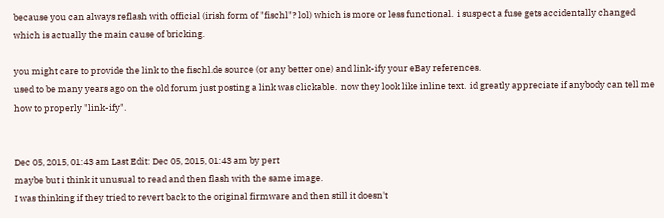because you can always reflash with official (irish form of "fischl"? lol) which is more or less functional.  i suspect a fuse gets accidentally changed which is actually the main cause of bricking.

you might care to provide the link to the fischl.de source (or any better one) and link-ify your eBay references.
used to be many years ago on the old forum just posting a link was clickable.  now they look like inline text.  id greatly appreciate if anybody can tell me how to properly "link-ify".


Dec 05, 2015, 01:43 am Last Edit: Dec 05, 2015, 01:43 am by pert
maybe but i think it unusual to read and then flash with the same image.
I was thinking if they tried to revert back to the original firmware and then still it doesn't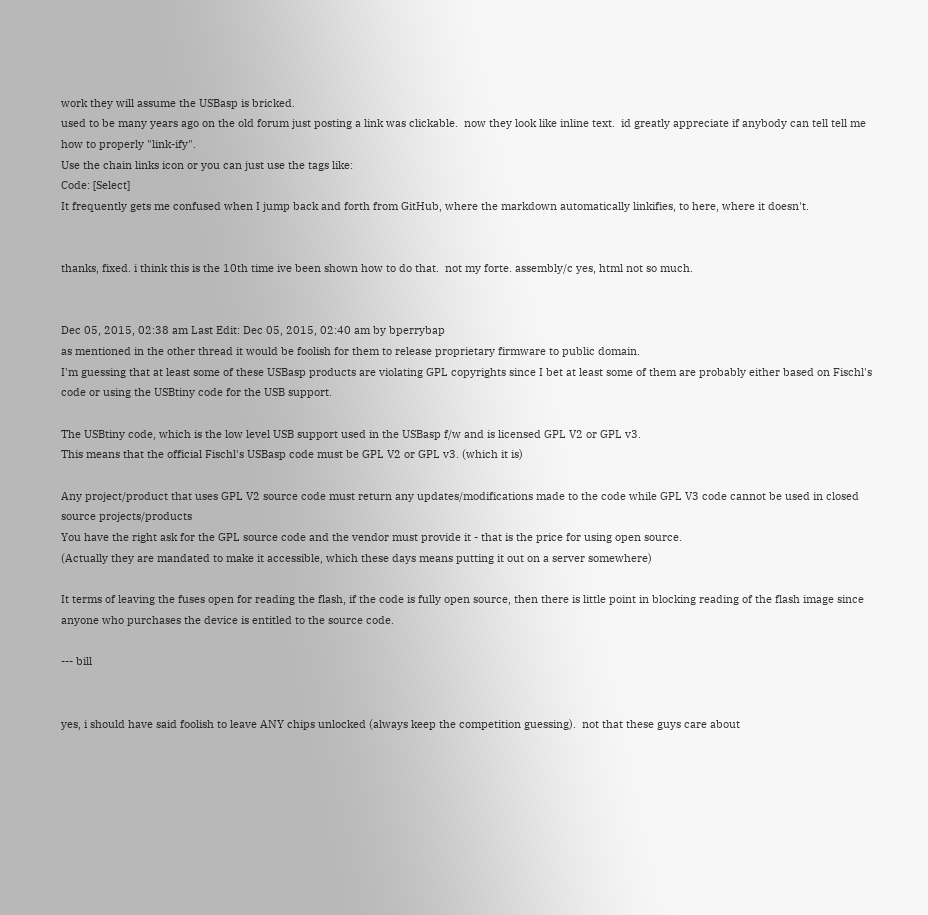work they will assume the USBasp is bricked.
used to be many years ago on the old forum just posting a link was clickable.  now they look like inline text.  id greatly appreciate if anybody can tell tell me how to properly "link-ify".
Use the chain links icon or you can just use the tags like:
Code: [Select]
It frequently gets me confused when I jump back and forth from GitHub, where the markdown automatically linkifies, to here, where it doesn't.


thanks, fixed. i think this is the 10th time ive been shown how to do that.  not my forte. assembly/c yes, html not so much.


Dec 05, 2015, 02:38 am Last Edit: Dec 05, 2015, 02:40 am by bperrybap
as mentioned in the other thread it would be foolish for them to release proprietary firmware to public domain.
I'm guessing that at least some of these USBasp products are violating GPL copyrights since I bet at least some of them are probably either based on Fischl's code or using the USBtiny code for the USB support.

The USBtiny code, which is the low level USB support used in the USBasp f/w and is licensed GPL V2 or GPL v3.
This means that the official Fischl's USBasp code must be GPL V2 or GPL v3. (which it is)

Any project/product that uses GPL V2 source code must return any updates/modifications made to the code while GPL V3 code cannot be used in closed source projects/products
You have the right ask for the GPL source code and the vendor must provide it - that is the price for using open source.
(Actually they are mandated to make it accessible, which these days means putting it out on a server somewhere)

It terms of leaving the fuses open for reading the flash, if the code is fully open source, then there is little point in blocking reading of the flash image since anyone who purchases the device is entitled to the source code.

--- bill


yes, i should have said foolish to leave ANY chips unlocked (always keep the competition guessing).  not that these guys care about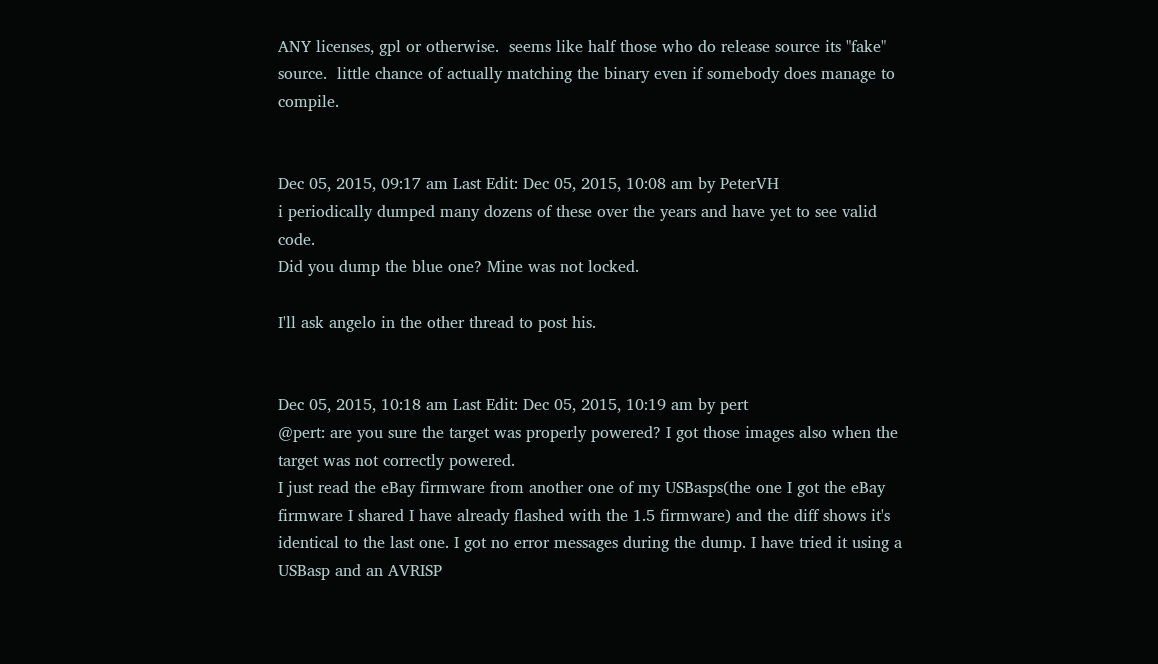ANY licenses, gpl or otherwise.  seems like half those who do release source its "fake" source.  little chance of actually matching the binary even if somebody does manage to compile.


Dec 05, 2015, 09:17 am Last Edit: Dec 05, 2015, 10:08 am by PeterVH
i periodically dumped many dozens of these over the years and have yet to see valid code.
Did you dump the blue one? Mine was not locked.

I'll ask angelo in the other thread to post his.


Dec 05, 2015, 10:18 am Last Edit: Dec 05, 2015, 10:19 am by pert
@pert: are you sure the target was properly powered? I got those images also when the target was not correctly powered.
I just read the eBay firmware from another one of my USBasps(the one I got the eBay firmware I shared I have already flashed with the 1.5 firmware) and the diff shows it's identical to the last one. I got no error messages during the dump. I have tried it using a USBasp and an AVRISP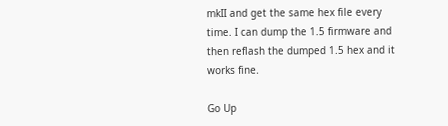mkII and get the same hex file every time. I can dump the 1.5 firmware and then reflash the dumped 1.5 hex and it works fine.

Go Up